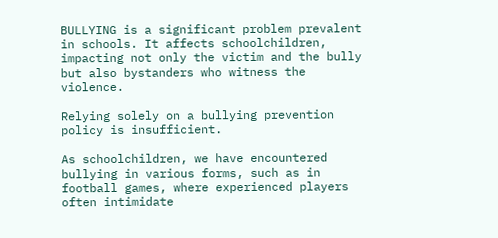BULLYING is a significant problem prevalent in schools. It affects schoolchildren, impacting not only the victim and the bully but also bystanders who witness the violence.

Relying solely on a bullying prevention policy is insufficient.

As schoolchildren, we have encountered bullying in various forms, such as in football games, where experienced players often intimidate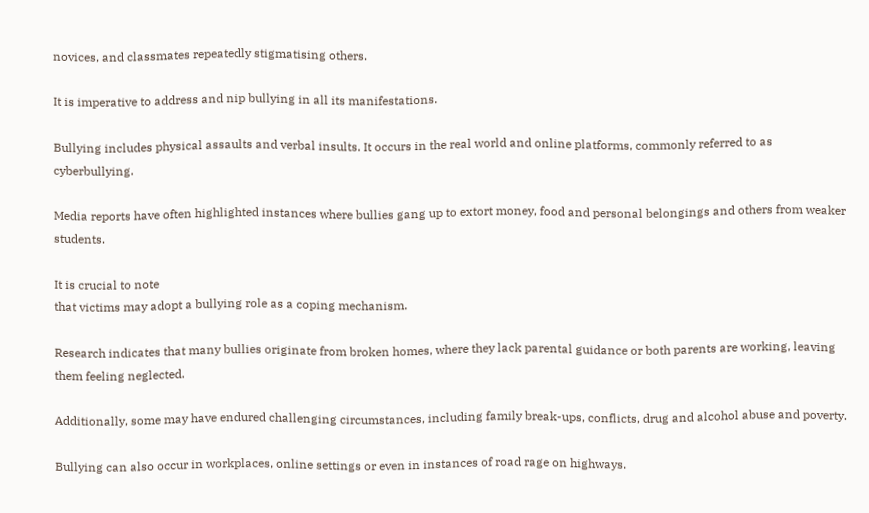novices, and classmates repeatedly stigmatising others.

It is imperative to address and nip bullying in all its manifestations.

Bullying includes physical assaults and verbal insults. It occurs in the real world and online platforms, commonly referred to as cyberbullying.

Media reports have often highlighted instances where bullies gang up to extort money, food and personal belongings and others from weaker students.

It is crucial to note
that victims may adopt a bullying role as a coping mechanism.

Research indicates that many bullies originate from broken homes, where they lack parental guidance or both parents are working, leaving them feeling neglected.

Additionally, some may have endured challenging circumstances, including family break-ups, conflicts, drug and alcohol abuse and poverty.

Bullying can also occur in workplaces, online settings or even in instances of road rage on highways.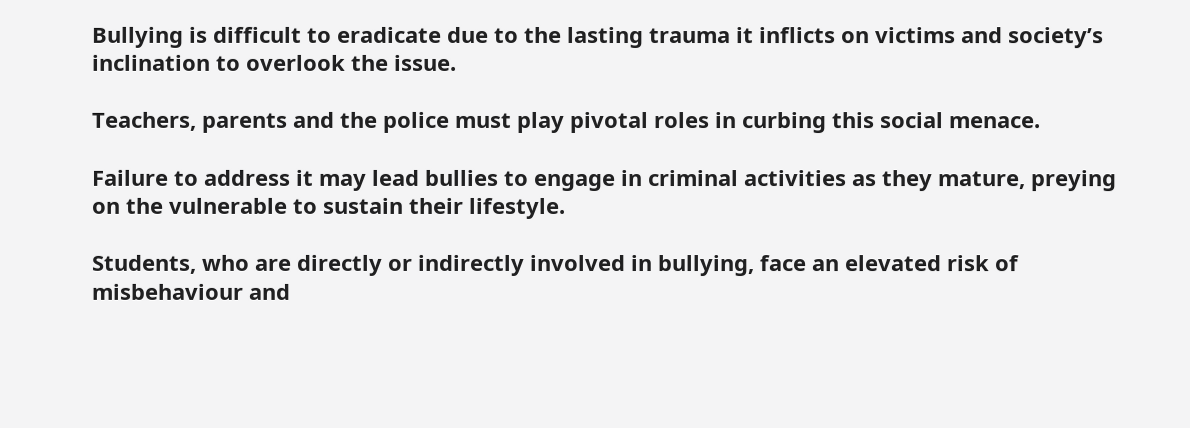Bullying is difficult to eradicate due to the lasting trauma it inflicts on victims and society’s inclination to overlook the issue.

Teachers, parents and the police must play pivotal roles in curbing this social menace.

Failure to address it may lead bullies to engage in criminal activities as they mature, preying on the vulnerable to sustain their lifestyle.

Students, who are directly or indirectly involved in bullying, face an elevated risk of misbehaviour and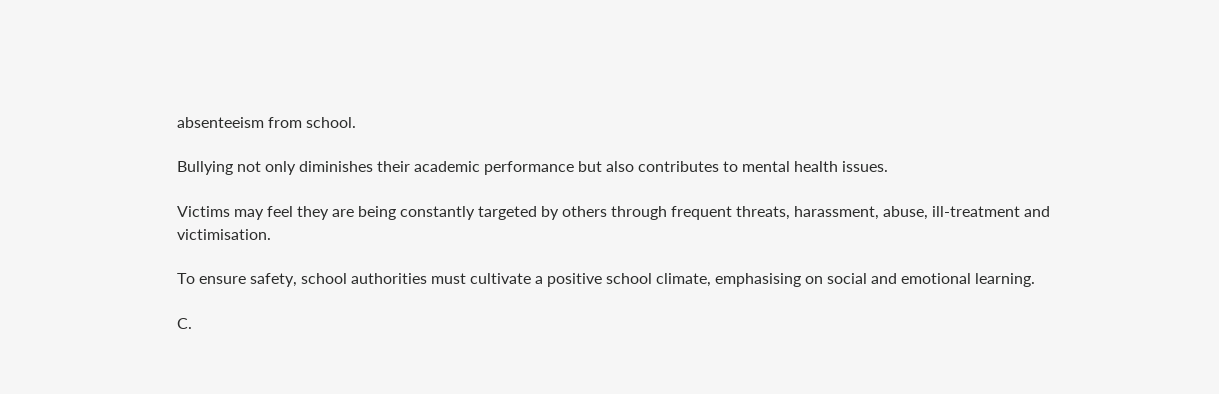absenteeism from school.

Bullying not only diminishes their academic performance but also contributes to mental health issues.

Victims may feel they are being constantly targeted by others through frequent threats, harassment, abuse, ill-treatment and victimisation.

To ensure safety, school authorities must cultivate a positive school climate, emphasising on social and emotional learning.

C.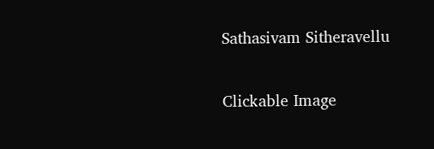Sathasivam Sitheravellu


Clickable Image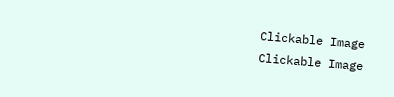Clickable Image
Clickable Image